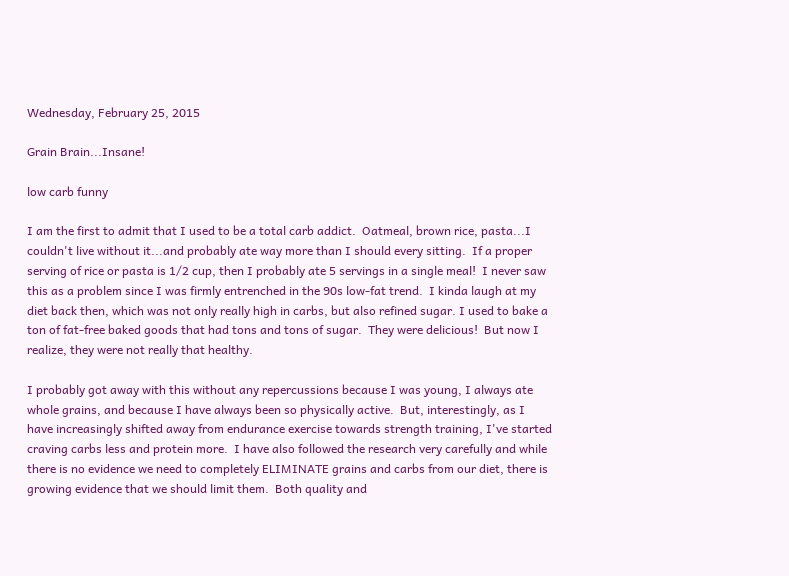Wednesday, February 25, 2015

Grain Brain...Insane!

low carb funny

I am the first to admit that I used to be a total carb addict.  Oatmeal, brown rice, pasta...I couldn't live without it...and probably ate way more than I should every sitting.  If a proper serving of rice or pasta is 1/2 cup, then I probably ate 5 servings in a single meal!  I never saw this as a problem since I was firmly entrenched in the 90s low-fat trend.  I kinda laugh at my diet back then, which was not only really high in carbs, but also refined sugar. I used to bake a ton of fat-free baked goods that had tons and tons of sugar.  They were delicious!  But now I realize, they were not really that healthy.

I probably got away with this without any repercussions because I was young, I always ate whole grains, and because I have always been so physically active.  But, interestingly, as I have increasingly shifted away from endurance exercise towards strength training, I've started craving carbs less and protein more.  I have also followed the research very carefully and while there is no evidence we need to completely ELIMINATE grains and carbs from our diet, there is growing evidence that we should limit them.  Both quality and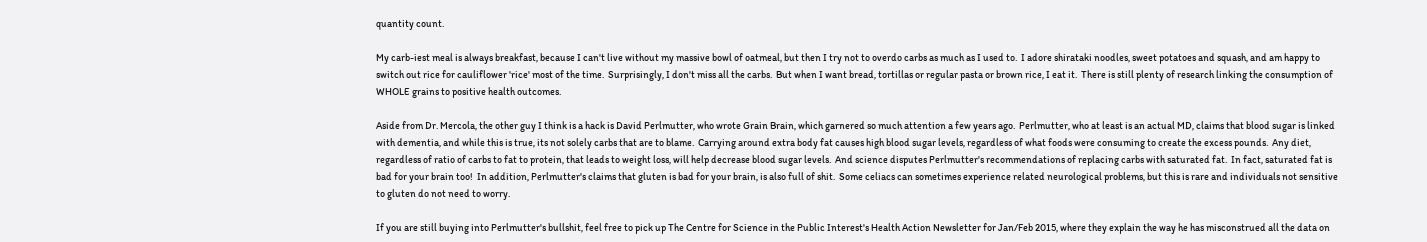quantity count.

My carb-iest meal is always breakfast, because I can't live without my massive bowl of oatmeal, but then I try not to overdo carbs as much as I used to.  I adore shirataki noodles, sweet potatoes and squash, and am happy to switch out rice for cauliflower 'rice' most of the time.  Surprisingly, I don't miss all the carbs.  But when I want bread, tortillas or regular pasta or brown rice, I eat it.  There is still plenty of research linking the consumption of WHOLE grains to positive health outcomes.

Aside from Dr. Mercola, the other guy I think is a hack is David Perlmutter, who wrote Grain Brain, which garnered so much attention a few years ago.  Perlmutter, who at least is an actual MD, claims that blood sugar is linked with dementia, and while this is true, its not solely carbs that are to blame.  Carrying around extra body fat causes high blood sugar levels, regardless of what foods were consuming to create the excess pounds.  Any diet, regardless of ratio of carbs to fat to protein, that leads to weight loss, will help decrease blood sugar levels.  And science disputes Perlmutter's recommendations of replacing carbs with saturated fat.  In fact, saturated fat is bad for your brain too!  In addition, Perlmutter's claims that gluten is bad for your brain, is also full of shit.  Some celiacs can sometimes experience related neurological problems, but this is rare and individuals not sensitive to gluten do not need to worry.

If you are still buying into Perlmutter's bullshit, feel free to pick up The Centre for Science in the Public Interest's Health Action Newsletter for Jan/Feb 2015, where they explain the way he has misconstrued all the data on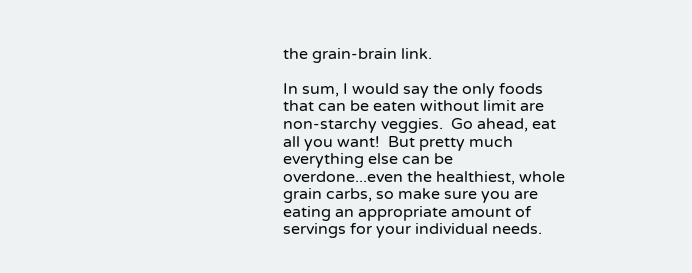the grain-brain link.

In sum, I would say the only foods that can be eaten without limit are non-starchy veggies.  Go ahead, eat all you want!  But pretty much everything else can be overdone...even the healthiest, whole grain carbs, so make sure you are eating an appropriate amount of servings for your individual needs.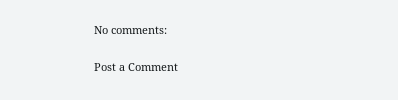No comments:

Post a Comment